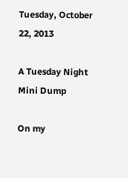Tuesday, October 22, 2013

A Tuesday Night Mini Dump

On my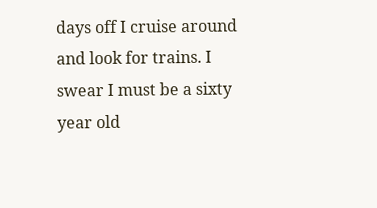days off I cruise around and look for trains. I swear I must be a sixty year old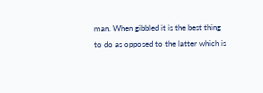man. When gibbled it is the best thing to do as opposed to the latter which is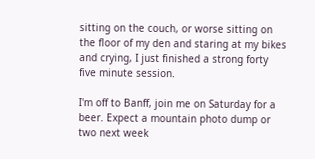sitting on the couch, or worse sitting on the floor of my den and staring at my bikes and crying, I just finished a strong forty five minute session.

I'm off to Banff, join me on Saturday for a beer. Expect a mountain photo dump or two next week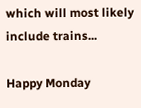which will most likely include trains...

Happy Monday